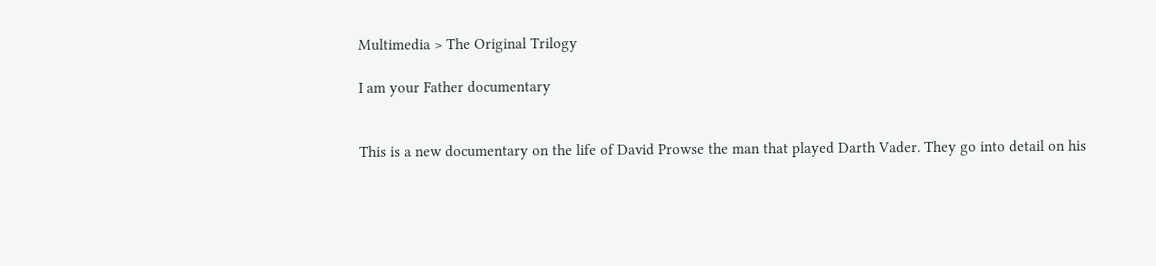Multimedia > The Original Trilogy

I am your Father documentary


This is a new documentary on the life of David Prowse the man that played Darth Vader. They go into detail on his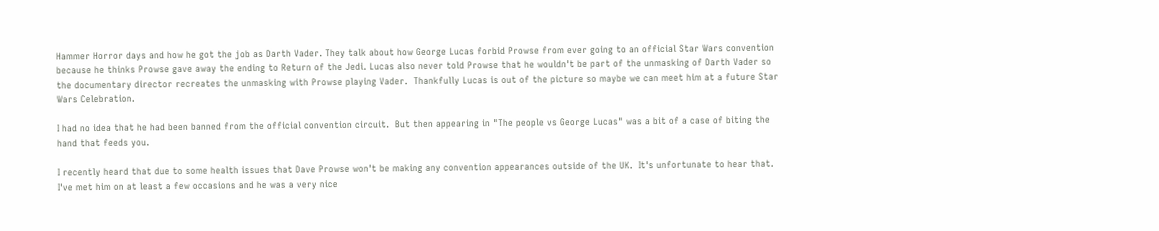Hammer Horror days and how he got the job as Darth Vader. They talk about how George Lucas forbid Prowse from ever going to an official Star Wars convention because he thinks Prowse gave away the ending to Return of the Jedi. Lucas also never told Prowse that he wouldn't be part of the unmasking of Darth Vader so the documentary director recreates the unmasking with Prowse playing Vader.  Thankfully Lucas is out of the picture so maybe we can meet him at a future Star Wars Celebration.

I had no idea that he had been banned from the official convention circuit.  But then appearing in "The people vs George Lucas" was a bit of a case of biting the hand that feeds you.

I recently heard that due to some health issues that Dave Prowse won't be making any convention appearances outside of the UK.  It's unfortunate to hear that.  I've met him on at least a few occasions and he was a very nice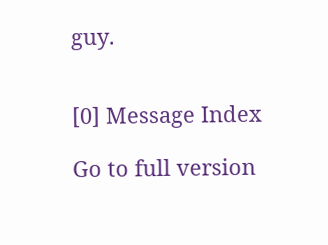guy.


[0] Message Index

Go to full version